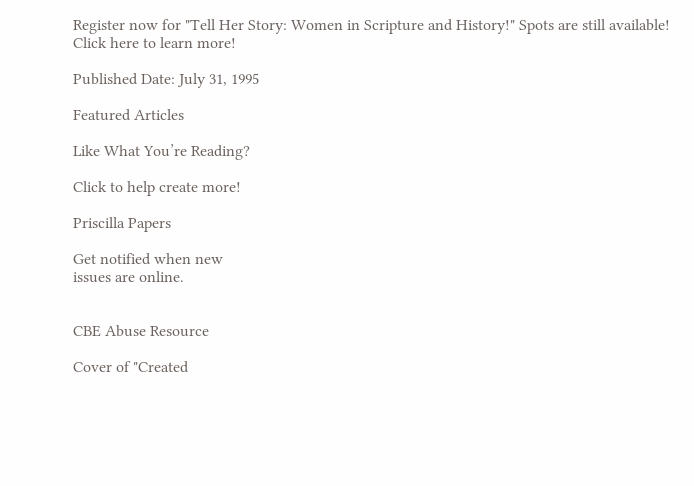Register now for "Tell Her Story: Women in Scripture and History!" Spots are still available! Click here to learn more!

Published Date: July 31, 1995

Featured Articles

Like What You’re Reading?

Click to help create more!

Priscilla Papers

Get notified when new
issues are online.


CBE Abuse Resource

Cover of "Created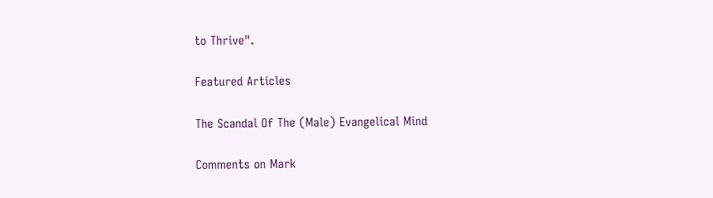to Thrive".

Featured Articles

The Scandal Of The (Male) Evangelical Mind

Comments on Mark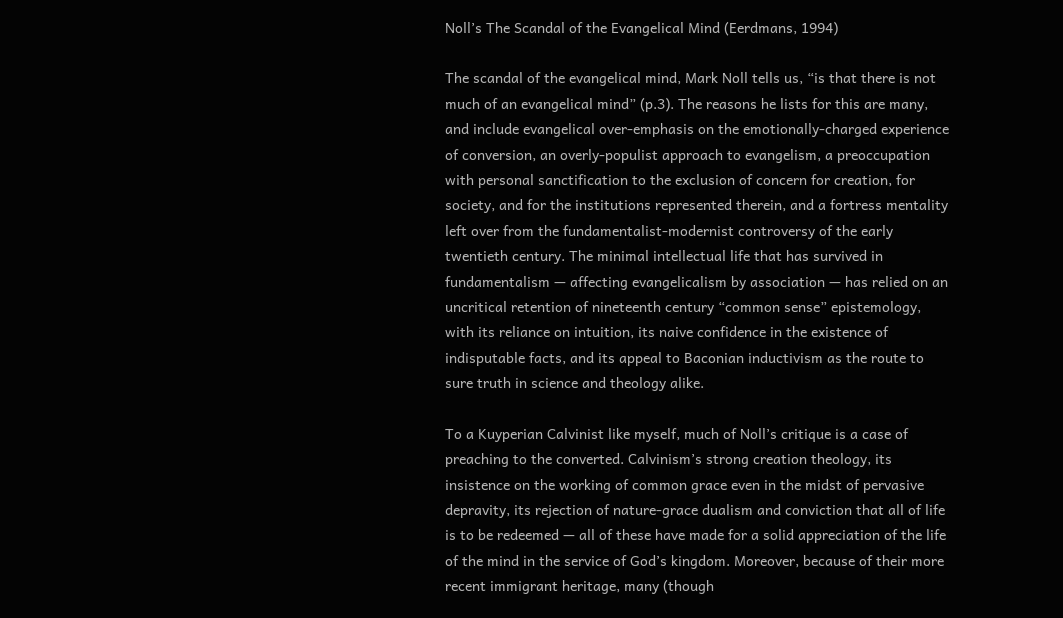Noll’s The Scandal of the Evangelical Mind (Eerdmans, 1994)

The scandal of the evangelical mind, Mark Noll tells us, “is that there is not much of an evangelical mind” (p.3). The reasons he lists for this are many, and include evangelical over-emphasis on the emotionally-charged experience of conversion, an overly-populist approach to evangelism, a preoccupation with personal sanctification to the exclusion of concern for creation, for society, and for the institutions represented therein, and a fortress mentality left over from the fundamentalist-modernist controversy of the early twentieth century. The minimal intellectual life that has survived in fundamentalism — affecting evangelicalism by association — has relied on an uncritical retention of nineteenth century “common sense” epistemology, with its reliance on intuition, its naive confidence in the existence of indisputable facts, and its appeal to Baconian inductivism as the route to sure truth in science and theology alike.

To a Kuyperian Calvinist like myself, much of Noll’s critique is a case of preaching to the converted. Calvinism’s strong creation theology, its insistence on the working of common grace even in the midst of pervasive depravity, its rejection of nature-grace dualism and conviction that all of life is to be redeemed — all of these have made for a solid appreciation of the life of the mind in the service of God’s kingdom. Moreover, because of their more recent immigrant heritage, many (though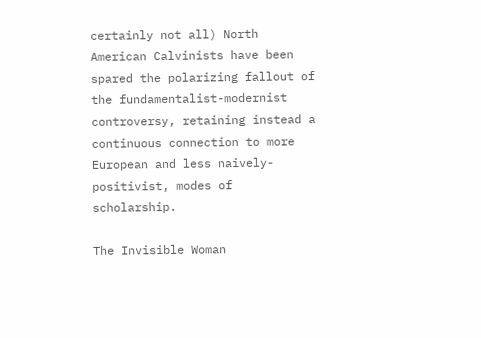certainly not all) North American Calvinists have been spared the polarizing fallout of the fundamentalist-modernist controversy, retaining instead a continuous connection to more European and less naively-positivist, modes of scholarship.

The Invisible Woman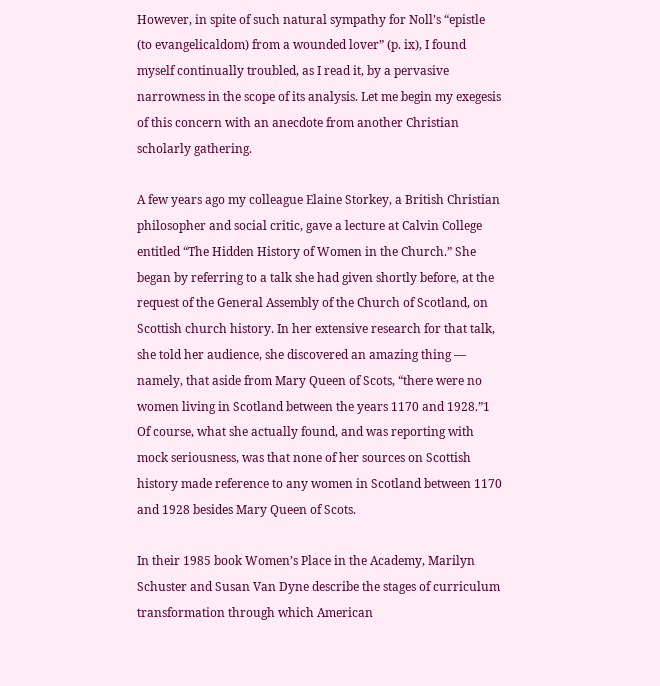However, in spite of such natural sympathy for Noll’s “epistle (to evangelicaldom) from a wounded lover” (p. ix), I found myself continually troubled, as I read it, by a pervasive narrowness in the scope of its analysis. Let me begin my exegesis of this concern with an anecdote from another Christian scholarly gathering.

A few years ago my colleague Elaine Storkey, a British Christian philosopher and social critic, gave a lecture at Calvin College entitled “The Hidden History of Women in the Church.” She began by referring to a talk she had given shortly before, at the request of the General Assembly of the Church of Scotland, on Scottish church history. In her extensive research for that talk, she told her audience, she discovered an amazing thing — namely, that aside from Mary Queen of Scots, “there were no women living in Scotland between the years 1170 and 1928.”1 Of course, what she actually found, and was reporting with mock seriousness, was that none of her sources on Scottish history made reference to any women in Scotland between 1170 and 1928 besides Mary Queen of Scots.

In their 1985 book Women’s Place in the Academy, Marilyn Schuster and Susan Van Dyne describe the stages of curriculum transformation through which American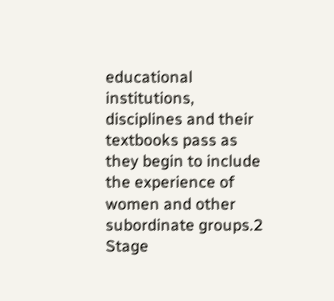educational institutions, disciplines and their textbooks pass as they begin to include the experience of women and other subordinate groups.2 Stage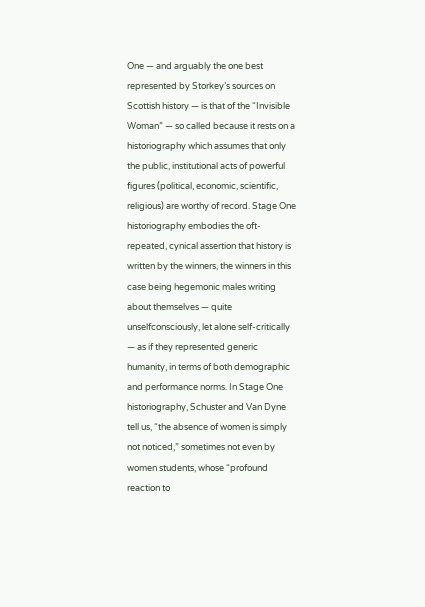One — and arguably the one best represented by Storkey’s sources on Scottish history — is that of the “Invisible Woman” — so called because it rests on a historiography which assumes that only the public, institutional acts of powerful figures (political, economic, scientific, religious) are worthy of record. Stage One historiography embodies the oft-repeated, cynical assertion that history is written by the winners, the winners in this case being hegemonic males writing about themselves — quite unselfconsciously, let alone self-critically — as if they represented generic humanity, in terms of both demographic and performance norms. In Stage One historiography, Schuster and Van Dyne tell us, “the absence of women is simply not noticed,” sometimes not even by women students, whose “profound reaction to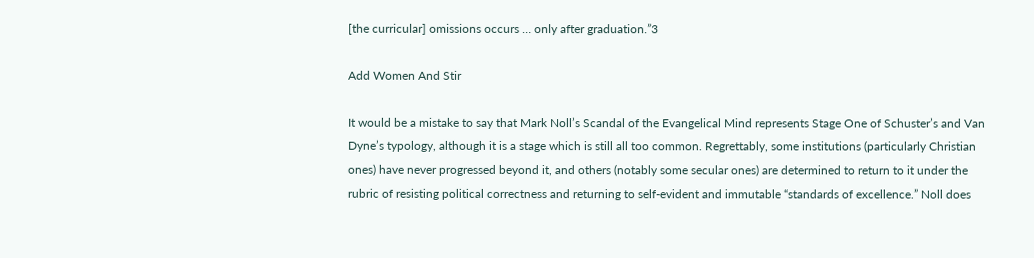[the curricular] omissions occurs … only after graduation.”3

Add Women And Stir

It would be a mistake to say that Mark Noll’s Scandal of the Evangelical Mind represents Stage One of Schuster’s and Van Dyne’s typology, although it is a stage which is still all too common. Regrettably, some institutions (particularly Christian ones) have never progressed beyond it, and others (notably some secular ones) are determined to return to it under the rubric of resisting political correctness and returning to self-evident and immutable “standards of excellence.” Noll does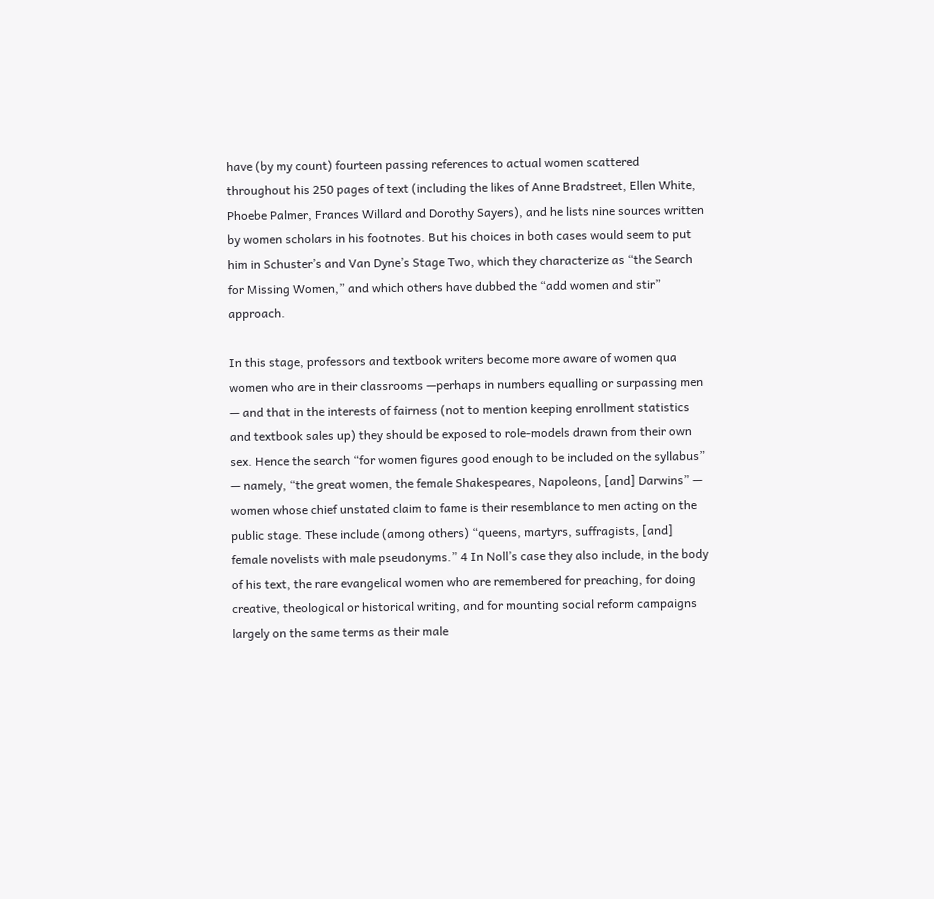have (by my count) fourteen passing references to actual women scattered throughout his 250 pages of text (including the likes of Anne Bradstreet, Ellen White, Phoebe Palmer, Frances Willard and Dorothy Sayers), and he lists nine sources written by women scholars in his footnotes. But his choices in both cases would seem to put him in Schuster’s and Van Dyne’s Stage Two, which they characterize as “the Search for Missing Women,” and which others have dubbed the “add women and stir” approach.

In this stage, professors and textbook writers become more aware of women qua women who are in their classrooms —perhaps in numbers equalling or surpassing men — and that in the interests of fairness (not to mention keeping enrollment statistics and textbook sales up) they should be exposed to role-models drawn from their own sex. Hence the search “for women figures good enough to be included on the syllabus” — namely, “the great women, the female Shakespeares, Napoleons, [and] Darwins” — women whose chief unstated claim to fame is their resemblance to men acting on the public stage. These include (among others) “queens, martyrs, suffragists, [and] female novelists with male pseudonyms.” 4 In Noll’s case they also include, in the body of his text, the rare evangelical women who are remembered for preaching, for doing creative, theological or historical writing, and for mounting social reform campaigns largely on the same terms as their male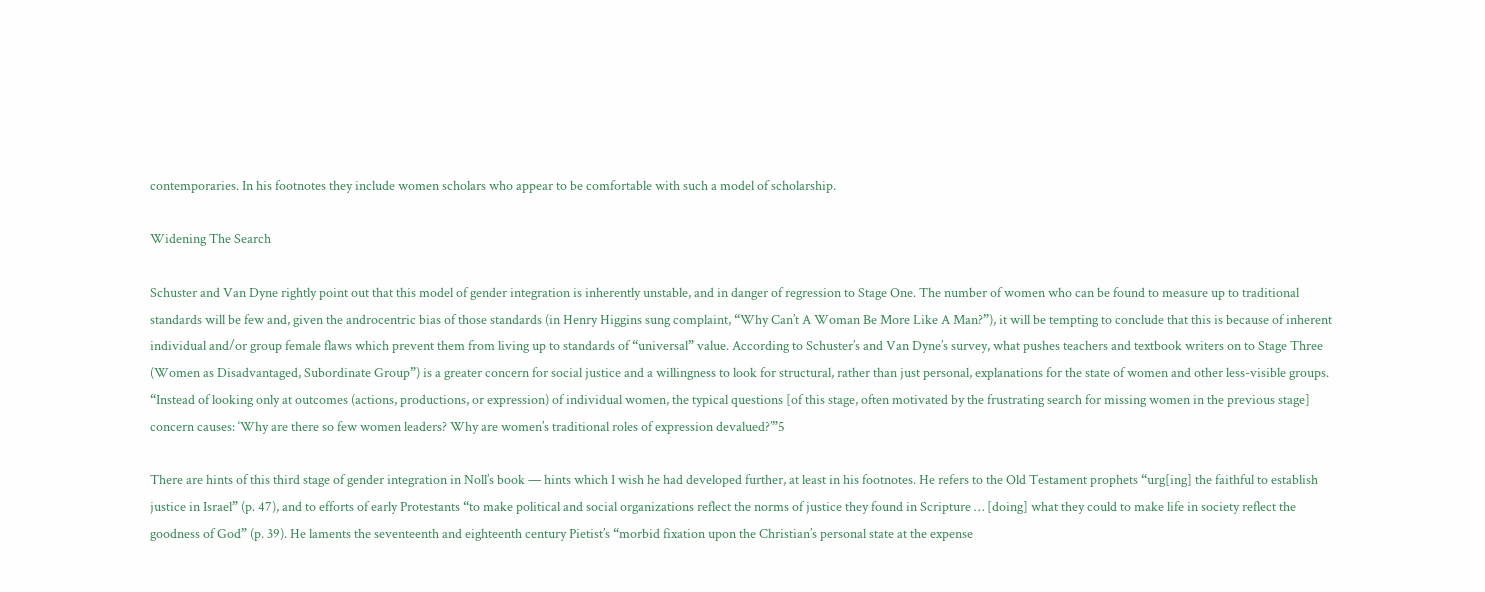contemporaries. In his footnotes they include women scholars who appear to be comfortable with such a model of scholarship.

Widening The Search

Schuster and Van Dyne rightly point out that this model of gender integration is inherently unstable, and in danger of regression to Stage One. The number of women who can be found to measure up to traditional standards will be few and, given the androcentric bias of those standards (in Henry Higgins sung complaint, “Why Can’t A Woman Be More Like A Man?”), it will be tempting to conclude that this is because of inherent individual and/or group female flaws which prevent them from living up to standards of “universal” value. According to Schuster’s and Van Dyne’s survey, what pushes teachers and textbook writers on to Stage Three (Women as Disadvantaged, Subordinate Group”) is a greater concern for social justice and a willingness to look for structural, rather than just personal, explanations for the state of women and other less-visible groups. “Instead of looking only at outcomes (actions, productions, or expression) of individual women, the typical questions [of this stage, often motivated by the frustrating search for missing women in the previous stage] concern causes: ‘Why are there so few women leaders? Why are women’s traditional roles of expression devalued?’”5

There are hints of this third stage of gender integration in Noll’s book — hints which I wish he had developed further, at least in his footnotes. He refers to the Old Testament prophets “urg[ing] the faithful to establish justice in Israel” (p. 47), and to efforts of early Protestants “to make political and social organizations reflect the norms of justice they found in Scripture … [doing] what they could to make life in society reflect the goodness of God” (p. 39). He laments the seventeenth and eighteenth century Pietist’s “morbid fixation upon the Christian’s personal state at the expense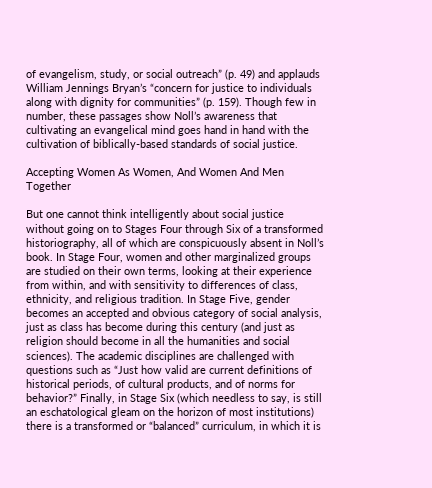of evangelism, study, or social outreach” (p. 49) and applauds William Jennings Bryan’s “concern for justice to individuals along with dignity for communities” (p. 159). Though few in number, these passages show Noll’s awareness that cultivating an evangelical mind goes hand in hand with the cultivation of biblically-based standards of social justice.

Accepting Women As Women, And Women And Men Together

But one cannot think intelligently about social justice without going on to Stages Four through Six of a transformed historiography, all of which are conspicuously absent in Noll’s book. In Stage Four, women and other marginalized groups are studied on their own terms, looking at their experience from within, and with sensitivity to differences of class, ethnicity, and religious tradition. In Stage Five, gender becomes an accepted and obvious category of social analysis, just as class has become during this century (and just as religion should become in all the humanities and social sciences). The academic disciplines are challenged with questions such as “Just how valid are current definitions of historical periods, of cultural products, and of norms for behavior?” Finally, in Stage Six (which needless to say, is still an eschatological gleam on the horizon of most institutions) there is a transformed or “balanced” curriculum, in which it is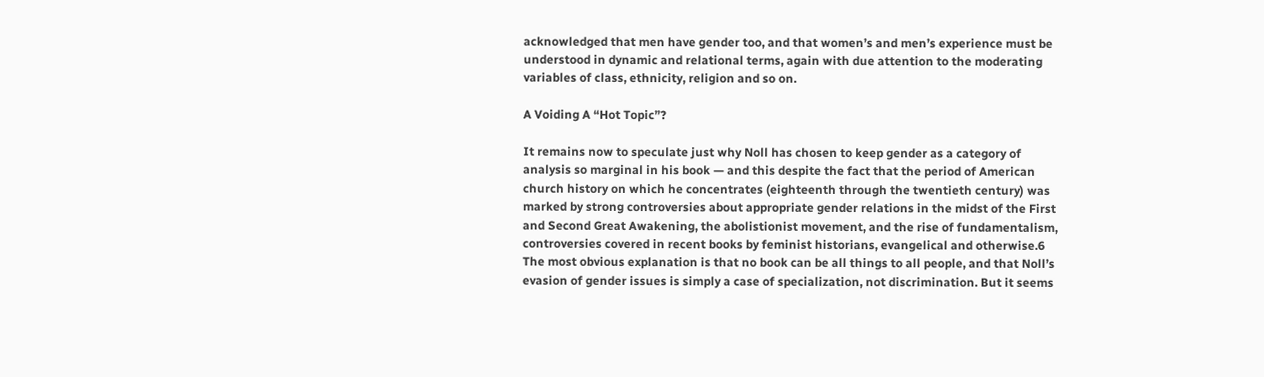acknowledged that men have gender too, and that women’s and men’s experience must be understood in dynamic and relational terms, again with due attention to the moderating variables of class, ethnicity, religion and so on.

A Voiding A “Hot Topic”?

It remains now to speculate just why Noll has chosen to keep gender as a category of analysis so marginal in his book — and this despite the fact that the period of American church history on which he concentrates (eighteenth through the twentieth century) was marked by strong controversies about appropriate gender relations in the midst of the First and Second Great Awakening, the abolistionist movement, and the rise of fundamentalism, controversies covered in recent books by feminist historians, evangelical and otherwise.6 The most obvious explanation is that no book can be all things to all people, and that Noll’s evasion of gender issues is simply a case of specialization, not discrimination. But it seems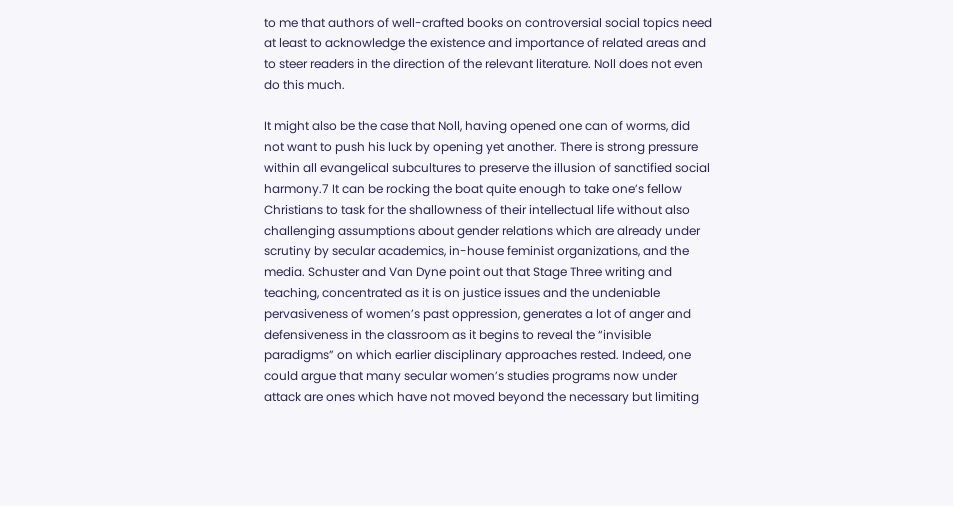to me that authors of well-crafted books on controversial social topics need at least to acknowledge the existence and importance of related areas and to steer readers in the direction of the relevant literature. Noll does not even do this much.

It might also be the case that Noll, having opened one can of worms, did not want to push his luck by opening yet another. There is strong pressure within all evangelical subcultures to preserve the illusion of sanctified social harmony.7 It can be rocking the boat quite enough to take one’s fellow Christians to task for the shallowness of their intellectual life without also challenging assumptions about gender relations which are already under scrutiny by secular academics, in-house feminist organizations, and the media. Schuster and Van Dyne point out that Stage Three writing and teaching, concentrated as it is on justice issues and the undeniable pervasiveness of women’s past oppression, generates a lot of anger and defensiveness in the classroom as it begins to reveal the “invisible paradigms” on which earlier disciplinary approaches rested. Indeed, one could argue that many secular women’s studies programs now under attack are ones which have not moved beyond the necessary but limiting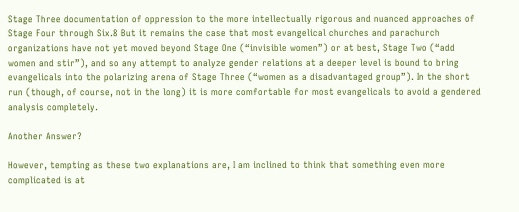Stage Three documentation of oppression to the more intellectually rigorous and nuanced approaches of Stage Four through Six.8 But it remains the case that most evangelical churches and parachurch organizations have not yet moved beyond Stage One (“invisible women”) or at best, Stage Two (“add women and stir”), and so any attempt to analyze gender relations at a deeper level is bound to bring evangelicals into the polarizing arena of Stage Three (“women as a disadvantaged group”). In the short run (though, of course, not in the long) it is more comfortable for most evangelicals to avoid a gendered analysis completely.

Another Answer?

However, tempting as these two explanations are, I am inclined to think that something even more complicated is at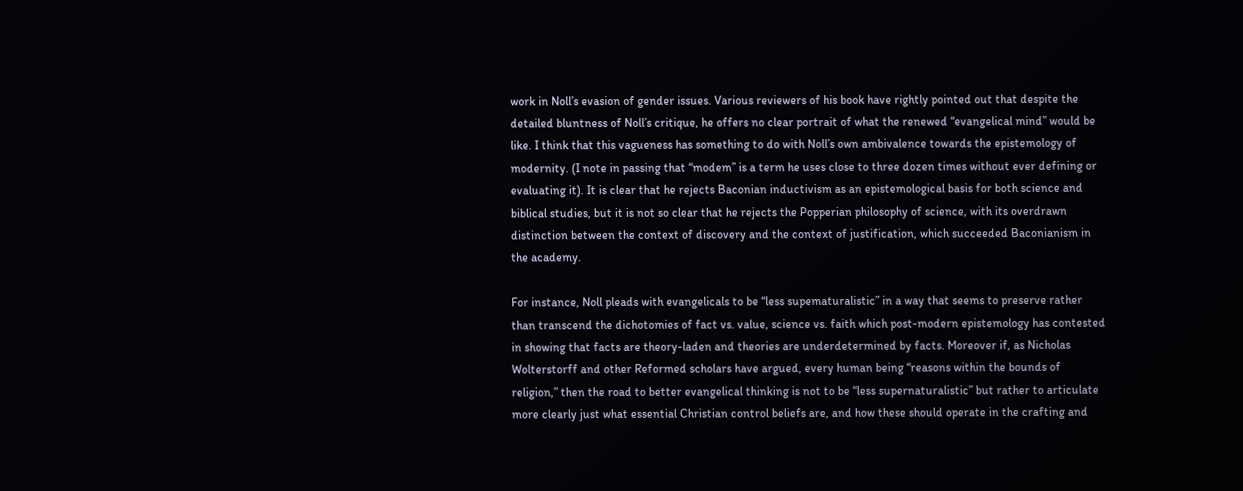work in Noll’s evasion of gender issues. Various reviewers of his book have rightly pointed out that despite the detailed bluntness of Noll’s critique, he offers no clear portrait of what the renewed “evangelical mind” would be like. I think that this vagueness has something to do with Noll’s own ambivalence towards the epistemology of modernity. (I note in passing that “modem” is a term he uses close to three dozen times without ever defining or evaluating it). It is clear that he rejects Baconian inductivism as an epistemological basis for both science and biblical studies, but it is not so clear that he rejects the Popperian philosophy of science, with its overdrawn distinction between the context of discovery and the context of justification, which succeeded Baconianism in the academy.

For instance, Noll pleads with evangelicals to be “less supematuralistic” in a way that seems to preserve rather than transcend the dichotomies of fact vs. value, science vs. faith which post-modern epistemology has contested in showing that facts are theory-laden and theories are underdetermined by facts. Moreover if, as Nicholas Wolterstorff and other Reformed scholars have argued, every human being “reasons within the bounds of religion,” then the road to better evangelical thinking is not to be “less supernaturalistic” but rather to articulate more clearly just what essential Christian control beliefs are, and how these should operate in the crafting and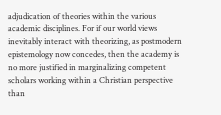adjudication of theories within the various academic disciplines. For if our world views inevitably interact with theorizing, as postmodern epistemology now concedes, then the academy is no more justified in marginalizing competent scholars working within a Christian perspective than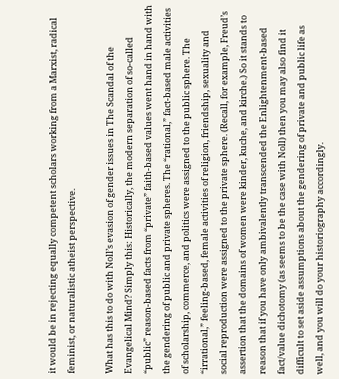it would be in rejecting equally competent scholars working from a Marxist, radical feminist, or naturalistic atheist perspective.

What has this to do with Noll’s evasion of gender issues in The Scandal of the Evangelical Mind? Simply this: Historically, the modern separation of so-called “public” reason-based facts from “private” faith-based values went hand in hand with the gendering of public and private spheres. The “rational,” fact-based male activities of scholarship, commerce, and politics were assigned to the public sphere. The “irrational,” feeling-based, female activities of religion, friendship, sexuality and social reproduction were assigned to the private sphere. (Recall, for example, Freud’s assertion that the domains of women were kinder, kuche, and kirche.) So it stands to reason that if you have only ambivalently transcended the Enlightenment-based fact/value dichotomy (as seems to be the case with Noll) then you may also find it difficult to set aside assumptions about the gendering of private and public life as well, and you will do your historiography accordingly.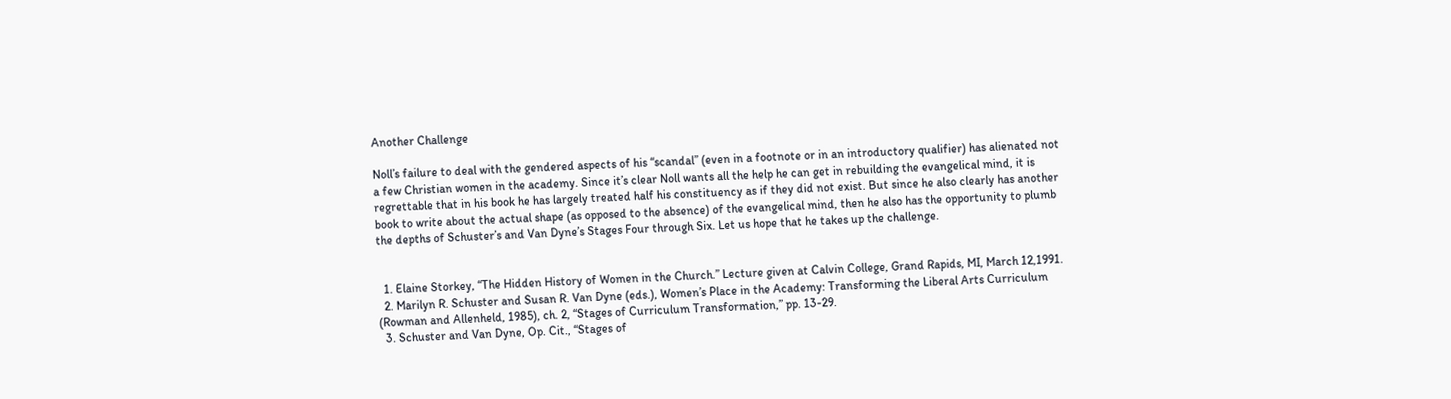Another Challenge

Noll’s failure to deal with the gendered aspects of his “scandal” (even in a footnote or in an introductory qualifier) has alienated not a few Christian women in the academy. Since it’s clear Noll wants all the help he can get in rebuilding the evangelical mind, it is regrettable that in his book he has largely treated half his constituency as if they did not exist. But since he also clearly has another book to write about the actual shape (as opposed to the absence) of the evangelical mind, then he also has the opportunity to plumb the depths of Schuster’s and Van Dyne’s Stages Four through Six. Let us hope that he takes up the challenge.


  1. Elaine Storkey, “The Hidden History of Women in the Church.” Lecture given at Calvin College, Grand Rapids, MI, March 12,1991.
  2. Marilyn R. Schuster and Susan R. Van Dyne (eds.), Women’s Place in the Academy: Transforming the Liberal Arts Curriculum (Rowman and Allenheld, 1985), ch. 2, “Stages of Curriculum Transformation,” pp. 13-29.
  3. Schuster and Van Dyne, Op. Cit., “Stages of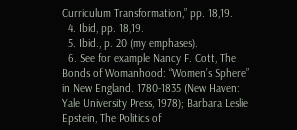Curriculum Transformation,” pp. 18,19.
  4. Ibid, pp. 18,19.
  5. Ibid., p. 20 (my emphases).
  6. See for example Nancy F. Cott, The Bonds of Womanhood: “Women’s Sphere” in New England. 1780-1835 (New Haven: Yale University Press, 1978); Barbara Leslie Epstein, The Politics of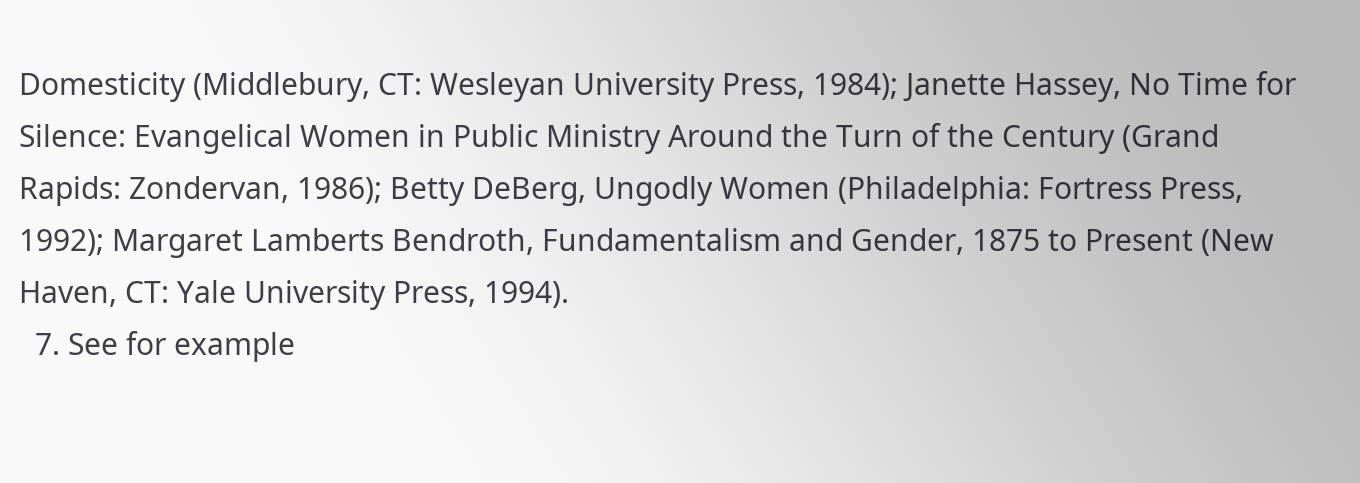Domesticity (Middlebury, CT: Wesleyan University Press, 1984); Janette Hassey, No Time for Silence: Evangelical Women in Public Ministry Around the Turn of the Century (Grand Rapids: Zondervan, 1986); Betty DeBerg, Ungodly Women (Philadelphia: Fortress Press, 1992); Margaret Lamberts Bendroth, Fundamentalism and Gender, 1875 to Present (New Haven, CT: Yale University Press, 1994).
  7. See for example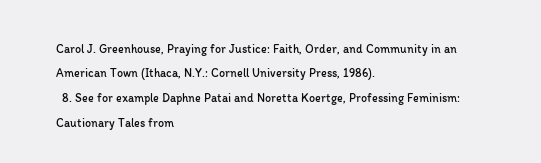Carol J. Greenhouse, Praying for Justice: Faith, Order, and Community in an American Town (Ithaca, N.Y.: Cornell University Press, 1986).
  8. See for example Daphne Patai and Noretta Koertge, Professing Feminism: Cautionary Tales from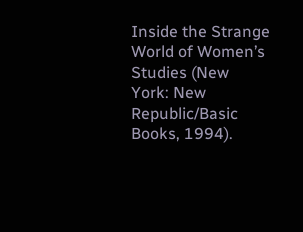Inside the Strange World of Women’s Studies (New York: New Republic/Basic Books, 1994).